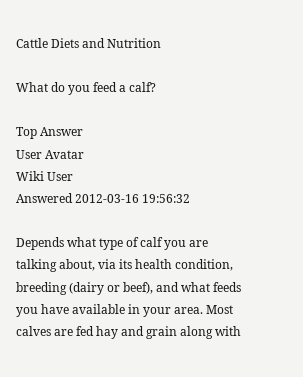Cattle Diets and Nutrition

What do you feed a calf?

Top Answer
User Avatar
Wiki User
Answered 2012-03-16 19:56:32

Depends what type of calf you are talking about, via its health condition, breeding (dairy or beef), and what feeds you have available in your area. Most calves are fed hay and grain along with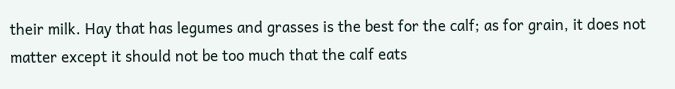their milk. Hay that has legumes and grasses is the best for the calf; as for grain, it does not matter except it should not be too much that the calf eats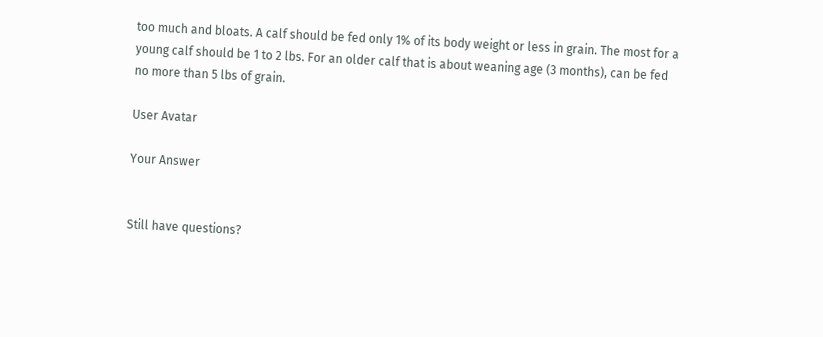too much and bloats. A calf should be fed only 1% of its body weight or less in grain. The most for a young calf should be 1 to 2 lbs. For an older calf that is about weaning age (3 months), can be fed no more than 5 lbs of grain.

User Avatar

Your Answer


Still have questions?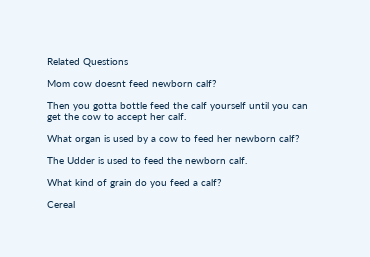Related Questions

Mom cow doesnt feed newborn calf?

Then you gotta bottle feed the calf yourself until you can get the cow to accept her calf.

What organ is used by a cow to feed her newborn calf?

The Udder is used to feed the newborn calf.

What kind of grain do you feed a calf?

Cereal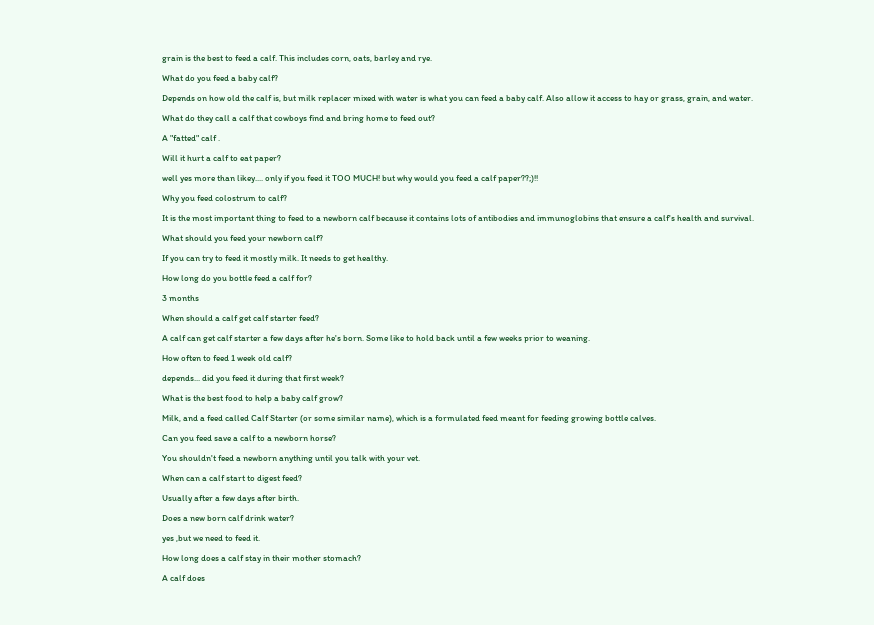grain is the best to feed a calf. This includes corn, oats, barley and rye.

What do you feed a baby calf?

Depends on how old the calf is, but milk replacer mixed with water is what you can feed a baby calf. Also allow it access to hay or grass, grain, and water.

What do they call a calf that cowboys find and bring home to feed out?

A "fatted" calf .

Will it hurt a calf to eat paper?

well yes more than likey.... only if you feed it TOO MUCH! but why would you feed a calf paper??;)!!

Why you feed colostrum to calf?

It is the most important thing to feed to a newborn calf because it contains lots of antibodies and immunoglobins that ensure a calf's health and survival.

What should you feed your newborn calf?

If you can try to feed it mostly milk. It needs to get healthy.

How long do you bottle feed a calf for?

3 months

When should a calf get calf starter feed?

A calf can get calf starter a few days after he's born. Some like to hold back until a few weeks prior to weaning.

How often to feed 1 week old calf?

depends... did you feed it during that first week?

What is the best food to help a baby calf grow?

Milk, and a feed called Calf Starter (or some similar name), which is a formulated feed meant for feeding growing bottle calves.

Can you feed save a calf to a newborn horse?

You shouldn't feed a newborn anything until you talk with your vet.

When can a calf start to digest feed?

Usually after a few days after birth.

Does a new born calf drink water?

yes ,but we need to feed it.

How long does a calf stay in their mother stomach?

A calf does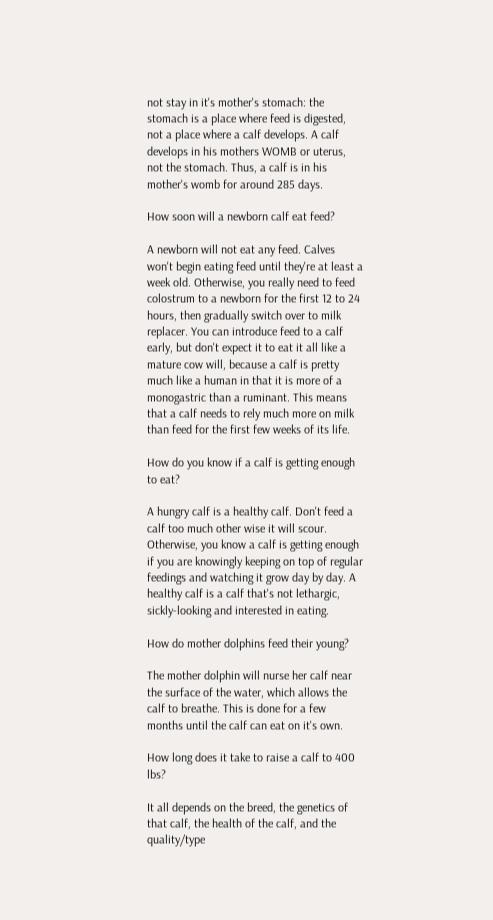not stay in it's mother's stomach: the stomach is a place where feed is digested, not a place where a calf develops. A calf develops in his mothers WOMB or uterus, not the stomach. Thus, a calf is in his mother's womb for around 285 days.

How soon will a newborn calf eat feed?

A newborn will not eat any feed. Calves won't begin eating feed until they're at least a week old. Otherwise, you really need to feed colostrum to a newborn for the first 12 to 24 hours, then gradually switch over to milk replacer. You can introduce feed to a calf early, but don't expect it to eat it all like a mature cow will, because a calf is pretty much like a human in that it is more of a monogastric than a ruminant. This means that a calf needs to rely much more on milk than feed for the first few weeks of its life.

How do you know if a calf is getting enough to eat?

A hungry calf is a healthy calf. Don't feed a calf too much other wise it will scour. Otherwise, you know a calf is getting enough if you are knowingly keeping on top of regular feedings and watching it grow day by day. A healthy calf is a calf that's not lethargic, sickly-looking and interested in eating.

How do mother dolphins feed their young?

The mother dolphin will nurse her calf near the surface of the water, which allows the calf to breathe. This is done for a few months until the calf can eat on it's own.

How long does it take to raise a calf to 400 lbs?

It all depends on the breed, the genetics of that calf, the health of the calf, and the quality/type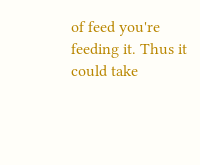of feed you're feeding it. Thus it could take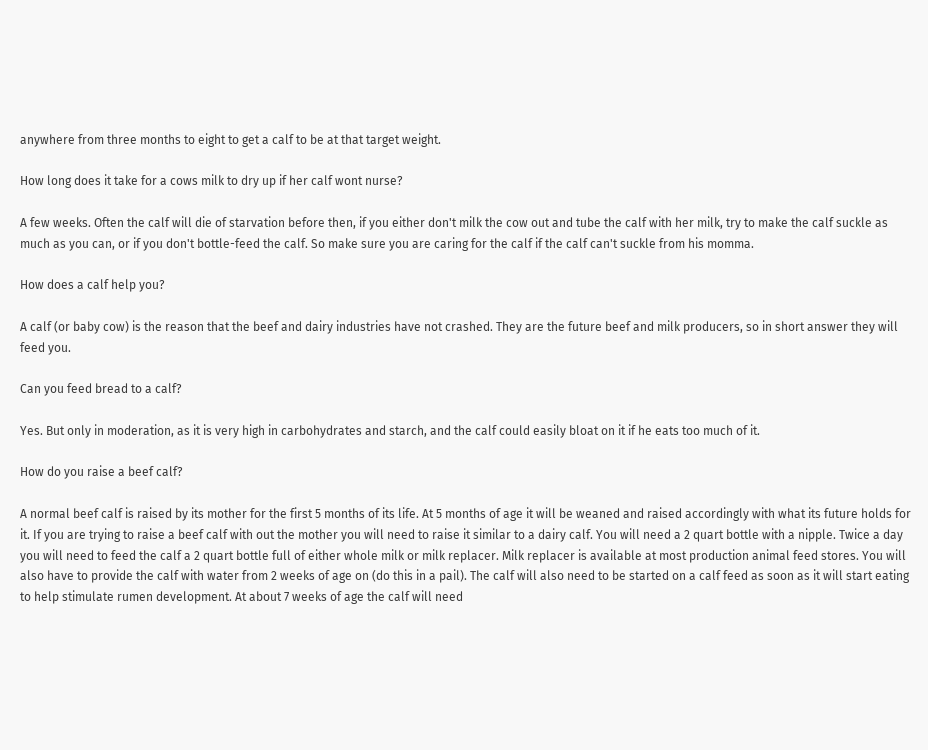anywhere from three months to eight to get a calf to be at that target weight.

How long does it take for a cows milk to dry up if her calf wont nurse?

A few weeks. Often the calf will die of starvation before then, if you either don't milk the cow out and tube the calf with her milk, try to make the calf suckle as much as you can, or if you don't bottle-feed the calf. So make sure you are caring for the calf if the calf can't suckle from his momma.

How does a calf help you?

A calf (or baby cow) is the reason that the beef and dairy industries have not crashed. They are the future beef and milk producers, so in short answer they will feed you.

Can you feed bread to a calf?

Yes. But only in moderation, as it is very high in carbohydrates and starch, and the calf could easily bloat on it if he eats too much of it.

How do you raise a beef calf?

A normal beef calf is raised by its mother for the first 5 months of its life. At 5 months of age it will be weaned and raised accordingly with what its future holds for it. If you are trying to raise a beef calf with out the mother you will need to raise it similar to a dairy calf. You will need a 2 quart bottle with a nipple. Twice a day you will need to feed the calf a 2 quart bottle full of either whole milk or milk replacer. Milk replacer is available at most production animal feed stores. You will also have to provide the calf with water from 2 weeks of age on (do this in a pail). The calf will also need to be started on a calf feed as soon as it will start eating to help stimulate rumen development. At about 7 weeks of age the calf will need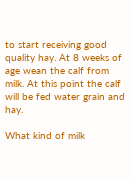to start receiving good quality hay. At 8 weeks of age wean the calf from milk. At this point the calf will be fed water grain and hay.

What kind of milk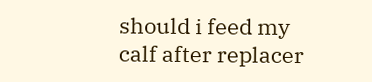should i feed my calf after replacer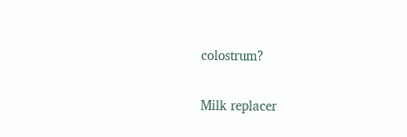colostrum?

Milk replacer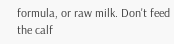formula, or raw milk. Don't feed the calf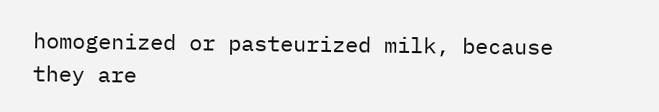homogenized or pasteurized milk, because they are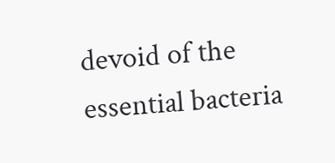devoid of the essential bacteria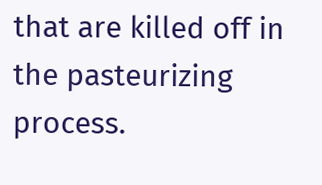that are killed off in the pasteurizing process.